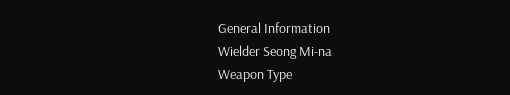General Information
Wielder Seong Mi-na
Weapon Type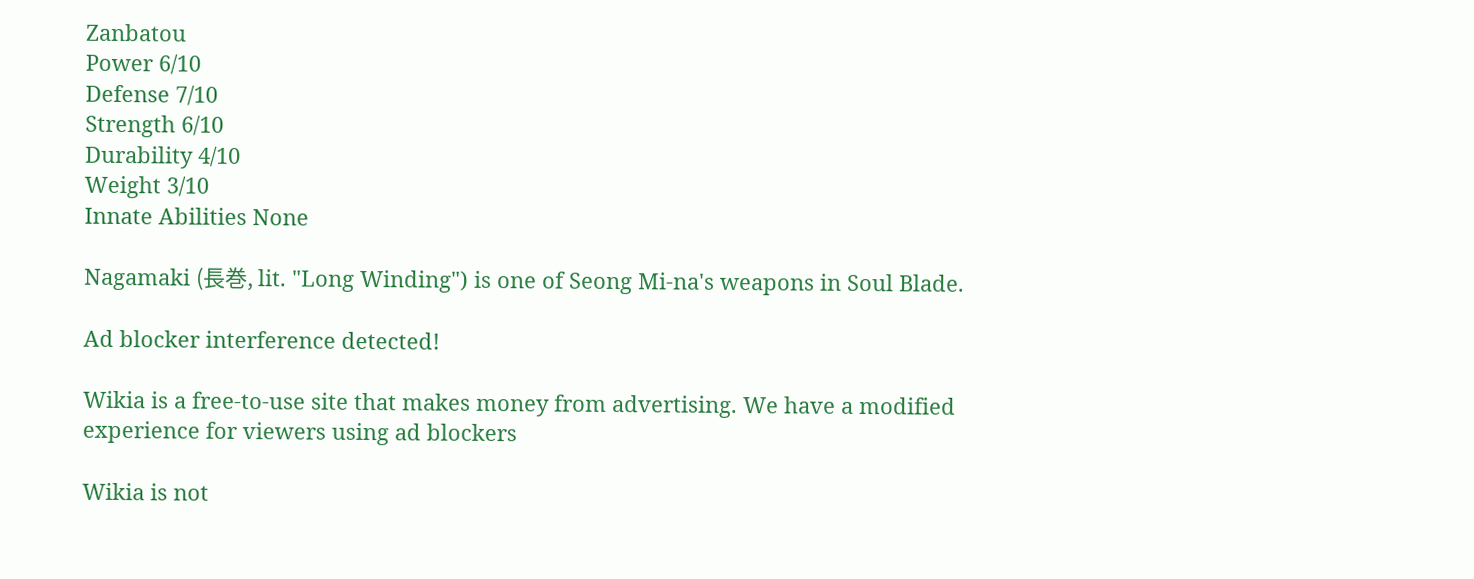Zanbatou
Power 6/10
Defense 7/10
Strength 6/10
Durability 4/10
Weight 3/10
Innate Abilities None

Nagamaki (長巻, lit. "Long Winding") is one of Seong Mi-na's weapons in Soul Blade.

Ad blocker interference detected!

Wikia is a free-to-use site that makes money from advertising. We have a modified experience for viewers using ad blockers

Wikia is not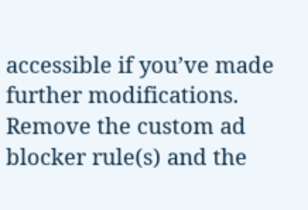accessible if you’ve made further modifications. Remove the custom ad blocker rule(s) and the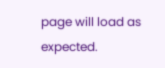page will load as expected.